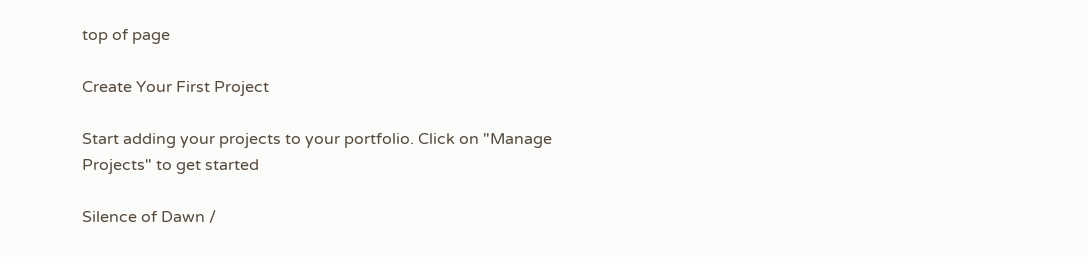top of page

Create Your First Project

Start adding your projects to your portfolio. Click on "Manage Projects" to get started

Silence of Dawn /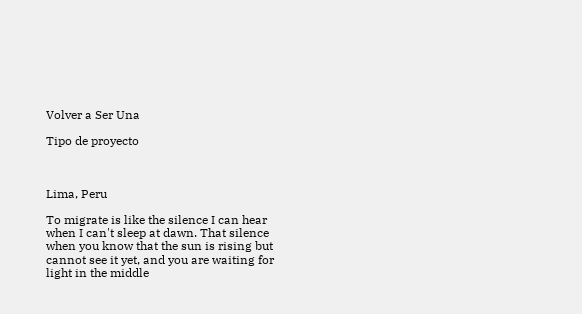Volver a Ser Una

Tipo de proyecto



Lima, Peru

To migrate is like the silence I can hear when I can't sleep at dawn. That silence when you know that the sun is rising but cannot see it yet, and you are waiting for light in the middle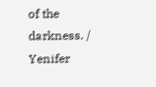of the darkness. / Yenifer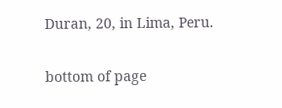Duran, 20, in Lima, Peru.

bottom of page